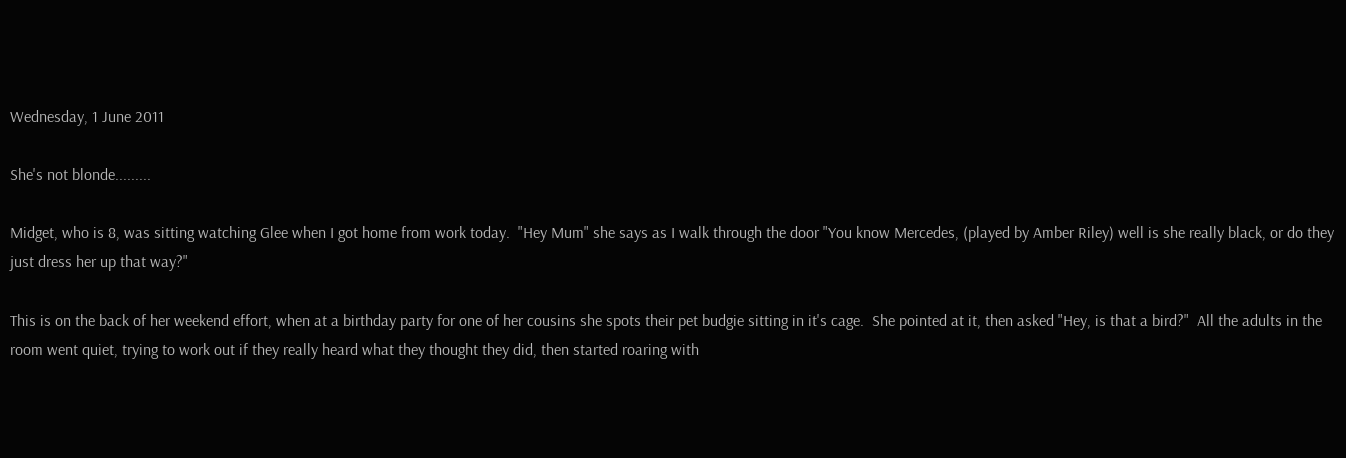Wednesday, 1 June 2011

She's not blonde.........

Midget, who is 8, was sitting watching Glee when I got home from work today.  "Hey Mum" she says as I walk through the door "You know Mercedes, (played by Amber Riley) well is she really black, or do they just dress her up that way?"

This is on the back of her weekend effort, when at a birthday party for one of her cousins she spots their pet budgie sitting in it's cage.  She pointed at it, then asked "Hey, is that a bird?"  All the adults in the room went quiet, trying to work out if they really heard what they thought they did, then started roaring with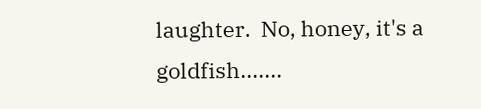laughter.  No, honey, it's a goldfish.......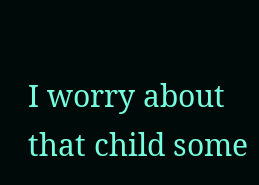I worry about that child some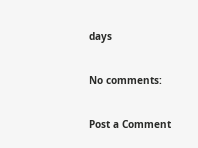days

No comments:

Post a Comment